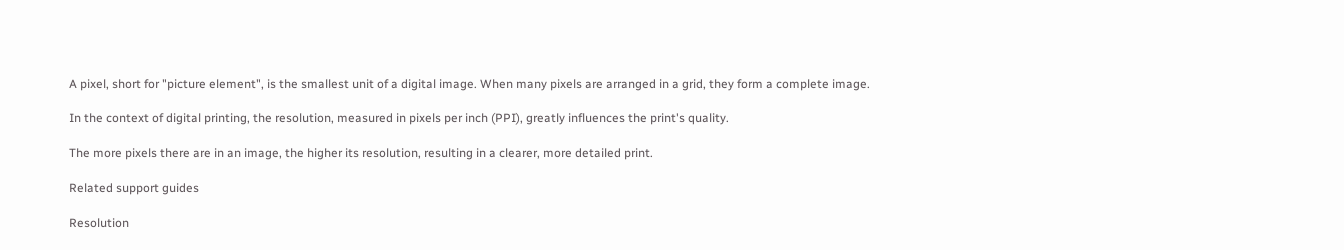A pixel, short for "picture element", is the smallest unit of a digital image. When many pixels are arranged in a grid, they form a complete image.

In the context of digital printing, the resolution, measured in pixels per inch (PPI), greatly influences the print's quality.

The more pixels there are in an image, the higher its resolution, resulting in a clearer, more detailed print.

Related support guides

Resolution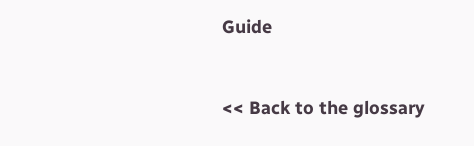Guide


<< Back to the glossary